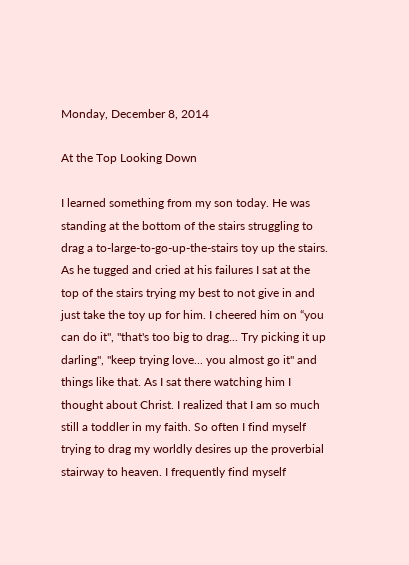Monday, December 8, 2014

At the Top Looking Down

I learned something from my son today. He was standing at the bottom of the stairs struggling to drag a to-large-to-go-up-the-stairs toy up the stairs. As he tugged and cried at his failures I sat at the top of the stairs trying my best to not give in and just take the toy up for him. I cheered him on “you can do it", "that's too big to drag... Try picking it up darling", "keep trying love... you almost go it" and things like that. As I sat there watching him I thought about Christ. I realized that I am so much still a toddler in my faith. So often I find myself trying to drag my worldly desires up the proverbial stairway to heaven. I frequently find myself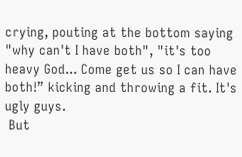crying, pouting at the bottom saying "why can't I have both", "it's too heavy God... Come get us so I can have both!” kicking and throwing a fit. It's ugly guys.
 But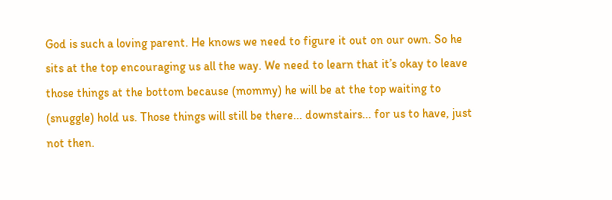God is such a loving parent. He knows we need to figure it out on our own. So he sits at the top encouraging us all the way. We need to learn that it’s okay to leave those things at the bottom because (mommy) he will be at the top waiting to (snuggle) hold us. Those things will still be there... downstairs... for us to have, just not then.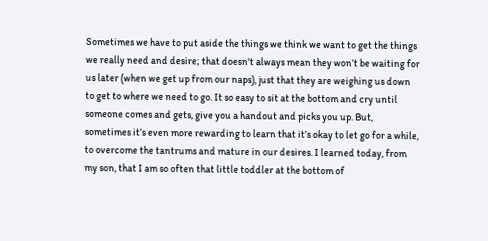Sometimes we have to put aside the things we think we want to get the things we really need and desire; that doesn't always mean they won’t be waiting for us later (when we get up from our naps), just that they are weighing us down to get to where we need to go. It so easy to sit at the bottom and cry until someone comes and gets, give you a handout and picks you up. But, sometimes it’s even more rewarding to learn that it’s okay to let go for a while, to overcome the tantrums and mature in our desires. I learned today, from my son, that I am so often that little toddler at the bottom of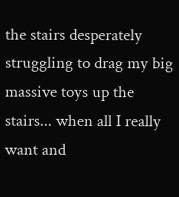the stairs desperately struggling to drag my big massive toys up the stairs... when all I really want and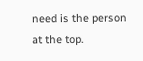need is the person at the top.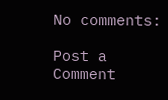No comments:

Post a Comment